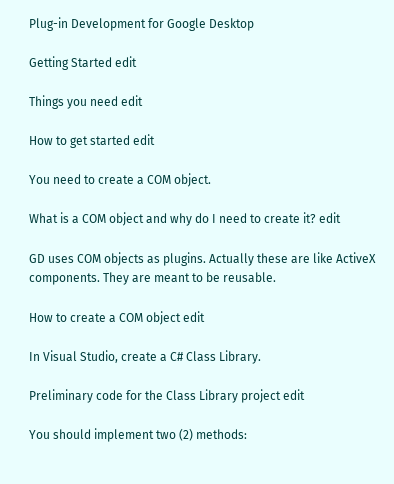Plug-in Development for Google Desktop

Getting Started edit

Things you need edit

How to get started edit

You need to create a COM object.

What is a COM object and why do I need to create it? edit

GD uses COM objects as plugins. Actually these are like ActiveX components. They are meant to be reusable.

How to create a COM object edit

In Visual Studio, create a C# Class Library.

Preliminary code for the Class Library project edit

You should implement two (2) methods: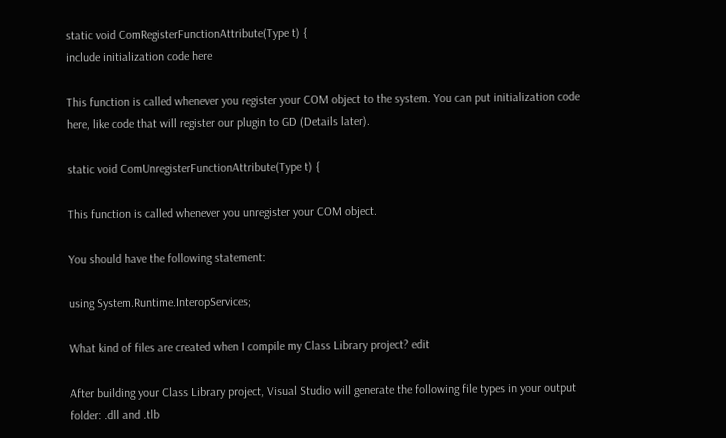static void ComRegisterFunctionAttribute(Type t) {
include initialization code here

This function is called whenever you register your COM object to the system. You can put initialization code here, like code that will register our plugin to GD (Details later).

static void ComUnregisterFunctionAttribute(Type t) {

This function is called whenever you unregister your COM object.

You should have the following statement:

using System.Runtime.InteropServices;

What kind of files are created when I compile my Class Library project? edit

After building your Class Library project, Visual Studio will generate the following file types in your output folder: .dll and .tlb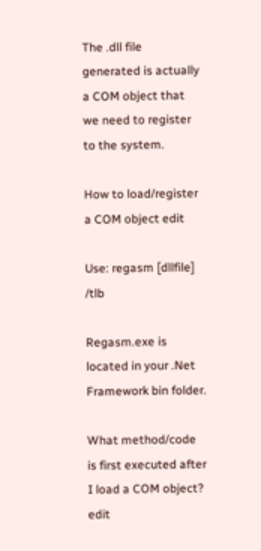The .dll file generated is actually a COM object that we need to register to the system.

How to load/register a COM object edit

Use: regasm [dllfile] /tlb

Regasm.exe is located in your .Net Framework bin folder.

What method/code is first executed after I load a COM object? edit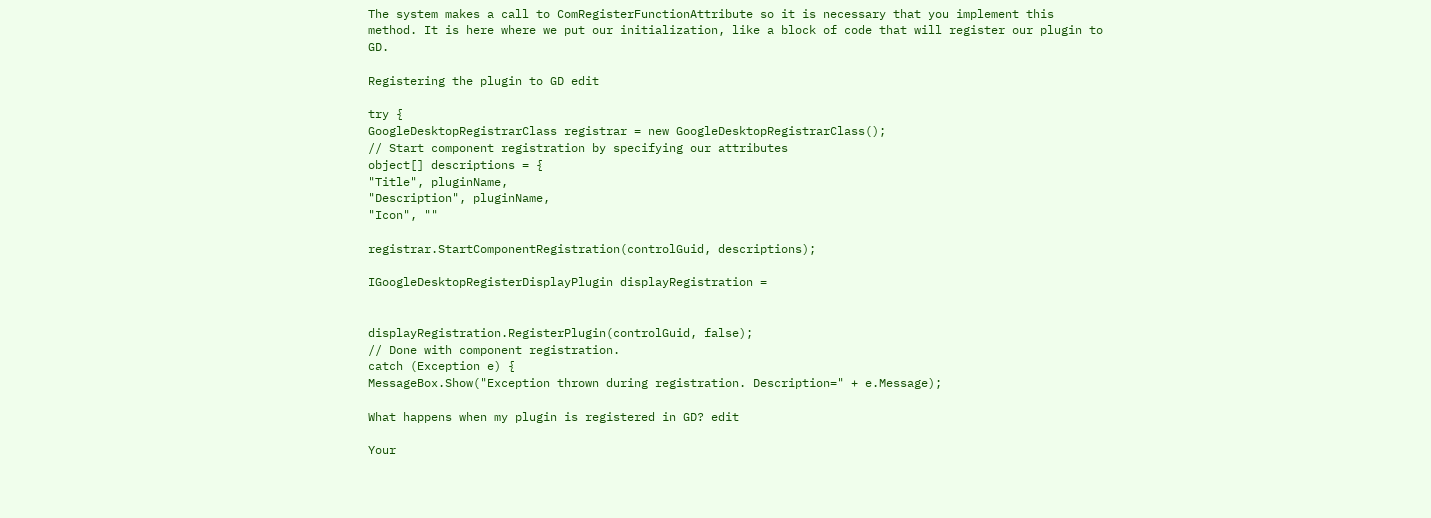The system makes a call to ComRegisterFunctionAttribute so it is necessary that you implement this method. It is here where we put our initialization, like a block of code that will register our plugin to GD.

Registering the plugin to GD edit

try {
GoogleDesktopRegistrarClass registrar = new GoogleDesktopRegistrarClass();
// Start component registration by specifying our attributes
object[] descriptions = {
"Title", pluginName,
"Description", pluginName,
"Icon", ""

registrar.StartComponentRegistration(controlGuid, descriptions);

IGoogleDesktopRegisterDisplayPlugin displayRegistration =


displayRegistration.RegisterPlugin(controlGuid, false);
// Done with component registration.
catch (Exception e) {
MessageBox.Show("Exception thrown during registration. Description=" + e.Message);

What happens when my plugin is registered in GD? edit

Your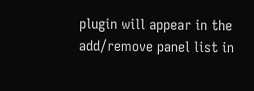plugin will appear in the add/remove panel list in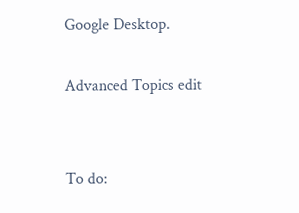Google Desktop.

Advanced Topics edit


To do: